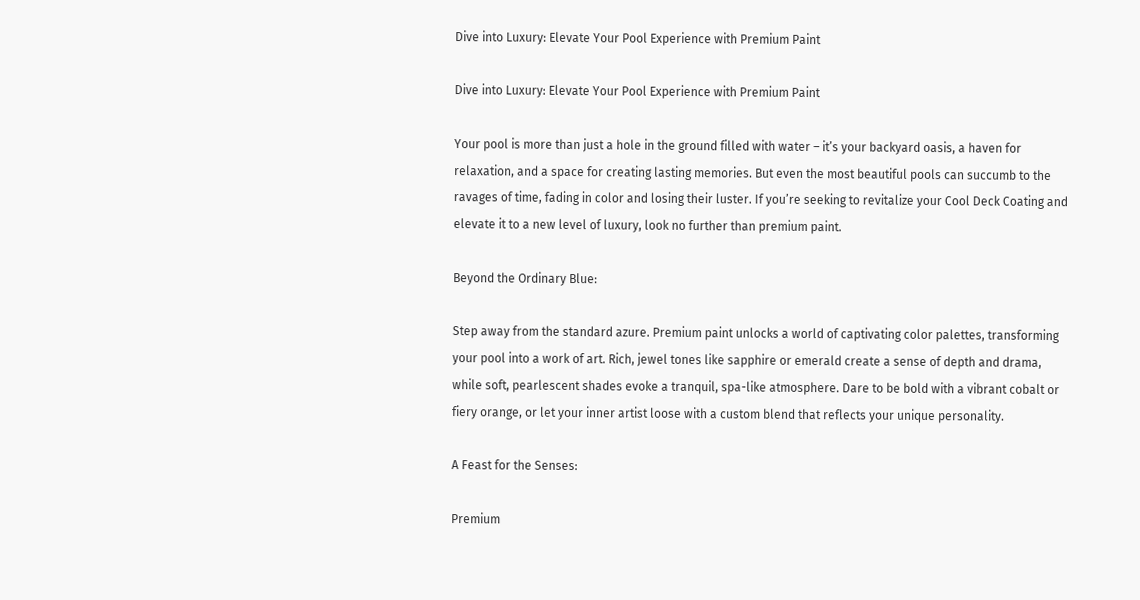Dive into Luxury: Elevate Your Pool Experience with Premium Paint

Dive into Luxury: Elevate Your Pool Experience with Premium Paint

Your pool is more than just a hole in the ground filled with water – it’s your backyard oasis, a haven for relaxation, and a space for creating lasting memories. But even the most beautiful pools can succumb to the ravages of time, fading in color and losing their luster. If you’re seeking to revitalize your Cool Deck Coating and elevate it to a new level of luxury, look no further than premium paint.

Beyond the Ordinary Blue:

Step away from the standard azure. Premium paint unlocks a world of captivating color palettes, transforming your pool into a work of art. Rich, jewel tones like sapphire or emerald create a sense of depth and drama, while soft, pearlescent shades evoke a tranquil, spa-like atmosphere. Dare to be bold with a vibrant cobalt or fiery orange, or let your inner artist loose with a custom blend that reflects your unique personality.

A Feast for the Senses:

Premium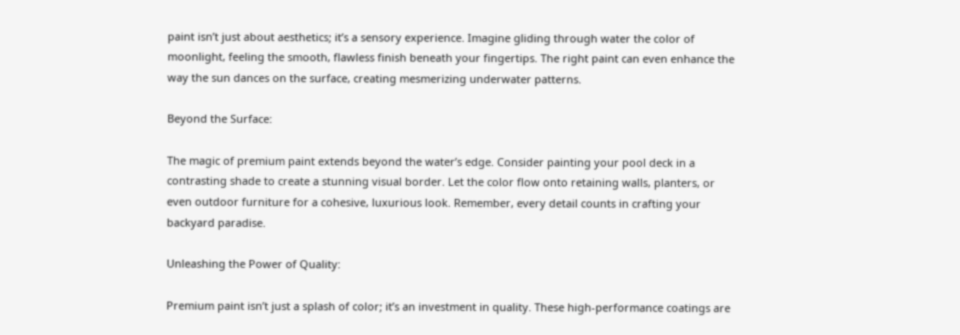paint isn’t just about aesthetics; it’s a sensory experience. Imagine gliding through water the color of moonlight, feeling the smooth, flawless finish beneath your fingertips. The right paint can even enhance the way the sun dances on the surface, creating mesmerizing underwater patterns.

Beyond the Surface:

The magic of premium paint extends beyond the water’s edge. Consider painting your pool deck in a contrasting shade to create a stunning visual border. Let the color flow onto retaining walls, planters, or even outdoor furniture for a cohesive, luxurious look. Remember, every detail counts in crafting your backyard paradise.

Unleashing the Power of Quality:

Premium paint isn’t just a splash of color; it’s an investment in quality. These high-performance coatings are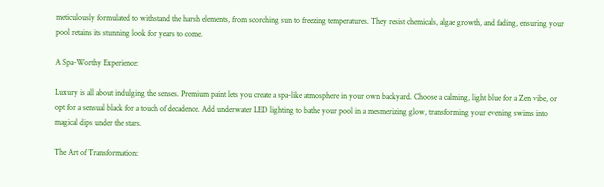meticulously formulated to withstand the harsh elements, from scorching sun to freezing temperatures. They resist chemicals, algae growth, and fading, ensuring your pool retains its stunning look for years to come.

A Spa-Worthy Experience:

Luxury is all about indulging the senses. Premium paint lets you create a spa-like atmosphere in your own backyard. Choose a calming, light blue for a Zen vibe, or opt for a sensual black for a touch of decadence. Add underwater LED lighting to bathe your pool in a mesmerizing glow, transforming your evening swims into magical dips under the stars.

The Art of Transformation: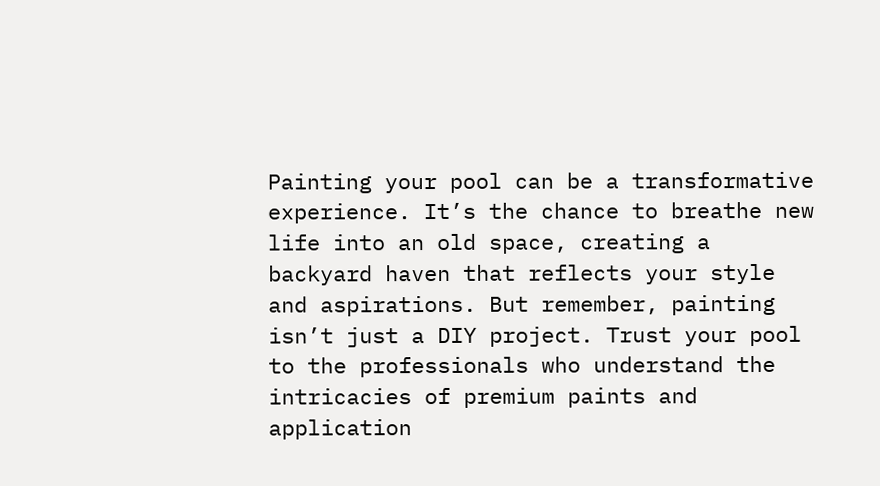Painting your pool can be a transformative experience. It’s the chance to breathe new life into an old space, creating a backyard haven that reflects your style and aspirations. But remember, painting isn’t just a DIY project. Trust your pool to the professionals who understand the intricacies of premium paints and application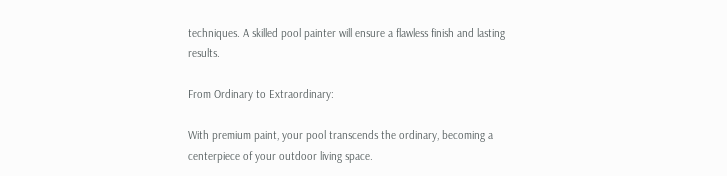techniques. A skilled pool painter will ensure a flawless finish and lasting results.

From Ordinary to Extraordinary:

With premium paint, your pool transcends the ordinary, becoming a centerpiece of your outdoor living space.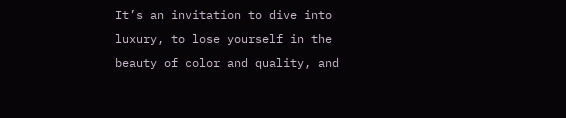It’s an invitation to dive into luxury, to lose yourself in the beauty of color and quality, and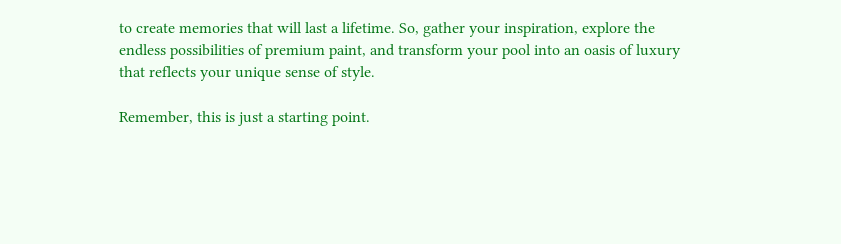to create memories that will last a lifetime. So, gather your inspiration, explore the endless possibilities of premium paint, and transform your pool into an oasis of luxury that reflects your unique sense of style.

Remember, this is just a starting point.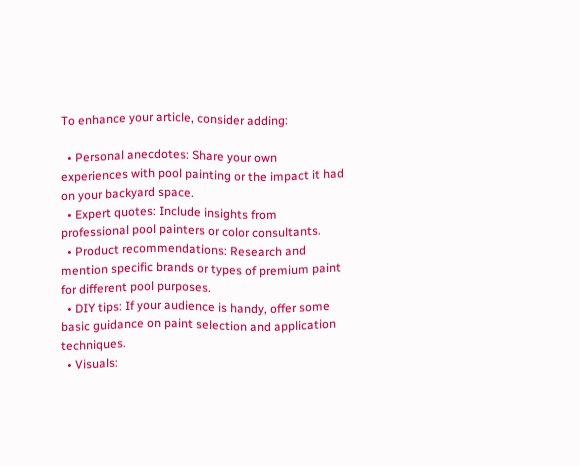To enhance your article, consider adding:

  • Personal anecdotes: Share your own experiences with pool painting or the impact it had on your backyard space.
  • Expert quotes: Include insights from professional pool painters or color consultants.
  • Product recommendations: Research and mention specific brands or types of premium paint for different pool purposes.
  • DIY tips: If your audience is handy, offer some basic guidance on paint selection and application techniques.
  • Visuals: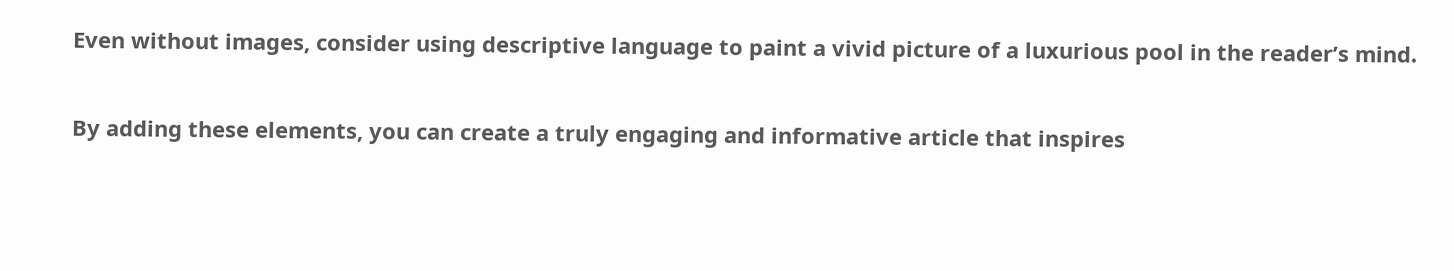Even without images, consider using descriptive language to paint a vivid picture of a luxurious pool in the reader’s mind.

By adding these elements, you can create a truly engaging and informative article that inspires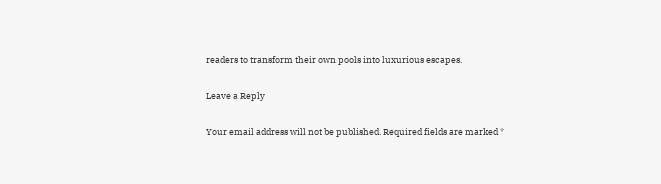readers to transform their own pools into luxurious escapes.

Leave a Reply

Your email address will not be published. Required fields are marked *